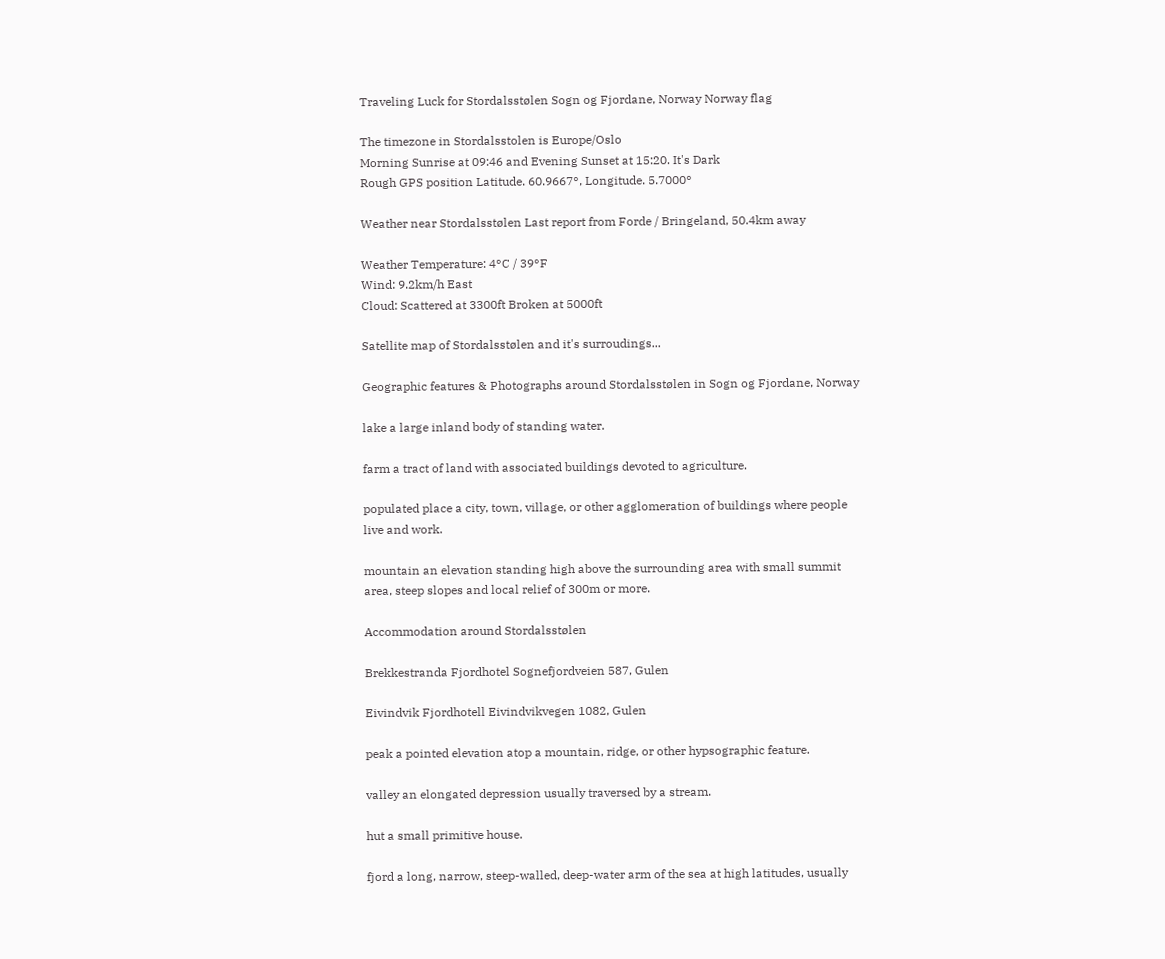Traveling Luck for Stordalsstølen Sogn og Fjordane, Norway Norway flag

The timezone in Stordalsstolen is Europe/Oslo
Morning Sunrise at 09:46 and Evening Sunset at 15:20. It's Dark
Rough GPS position Latitude. 60.9667°, Longitude. 5.7000°

Weather near Stordalsstølen Last report from Forde / Bringeland, 50.4km away

Weather Temperature: 4°C / 39°F
Wind: 9.2km/h East
Cloud: Scattered at 3300ft Broken at 5000ft

Satellite map of Stordalsstølen and it's surroudings...

Geographic features & Photographs around Stordalsstølen in Sogn og Fjordane, Norway

lake a large inland body of standing water.

farm a tract of land with associated buildings devoted to agriculture.

populated place a city, town, village, or other agglomeration of buildings where people live and work.

mountain an elevation standing high above the surrounding area with small summit area, steep slopes and local relief of 300m or more.

Accommodation around Stordalsstølen

Brekkestranda Fjordhotel Sognefjordveien 587, Gulen

Eivindvik Fjordhotell Eivindvikvegen 1082, Gulen

peak a pointed elevation atop a mountain, ridge, or other hypsographic feature.

valley an elongated depression usually traversed by a stream.

hut a small primitive house.

fjord a long, narrow, steep-walled, deep-water arm of the sea at high latitudes, usually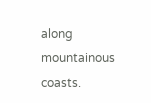along mountainous coasts.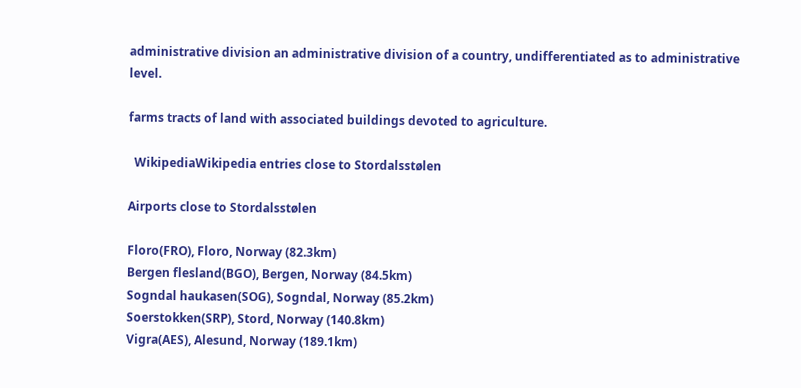administrative division an administrative division of a country, undifferentiated as to administrative level.

farms tracts of land with associated buildings devoted to agriculture.

  WikipediaWikipedia entries close to Stordalsstølen

Airports close to Stordalsstølen

Floro(FRO), Floro, Norway (82.3km)
Bergen flesland(BGO), Bergen, Norway (84.5km)
Sogndal haukasen(SOG), Sogndal, Norway (85.2km)
Soerstokken(SRP), Stord, Norway (140.8km)
Vigra(AES), Alesund, Norway (189.1km)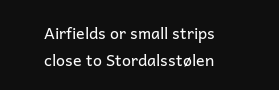Airfields or small strips close to Stordalsstølen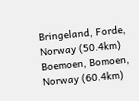Bringeland, Forde, Norway (50.4km)
Boemoen, Bomoen, Norway (60.4km)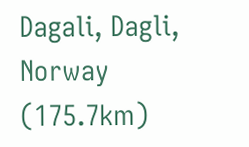Dagali, Dagli, Norway (175.7km)